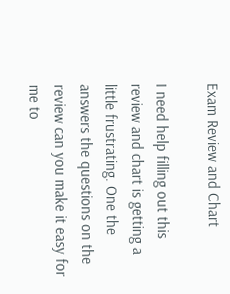Exam Review and Chart

I need help filling out this review and chart is getting a little frustrating. One the answers the questions on the review can you make it easy for me to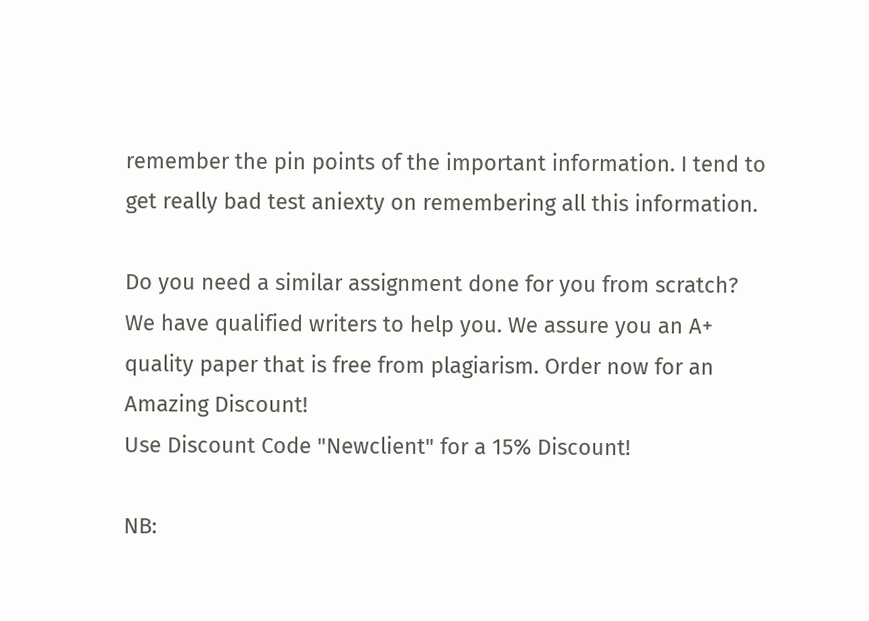remember the pin points of the important information. I tend to get really bad test aniexty on remembering all this information.

Do you need a similar assignment done for you from scratch? We have qualified writers to help you. We assure you an A+ quality paper that is free from plagiarism. Order now for an Amazing Discount!
Use Discount Code "Newclient" for a 15% Discount!

NB: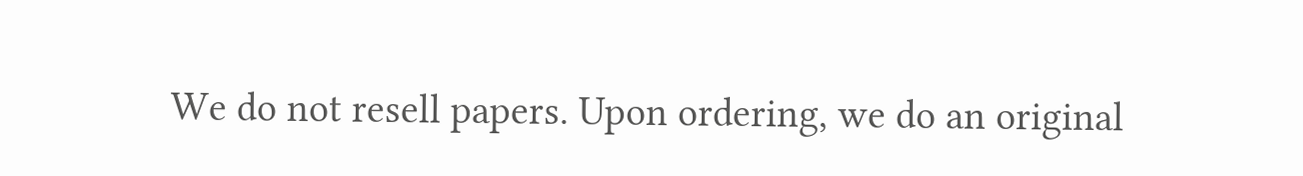We do not resell papers. Upon ordering, we do an original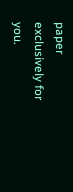paper exclusively for you.